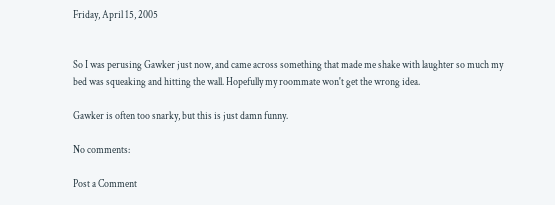Friday, April 15, 2005


So I was perusing Gawker just now, and came across something that made me shake with laughter so much my bed was squeaking and hitting the wall. Hopefully my roommate won't get the wrong idea.

Gawker is often too snarky, but this is just damn funny.

No comments:

Post a Comment